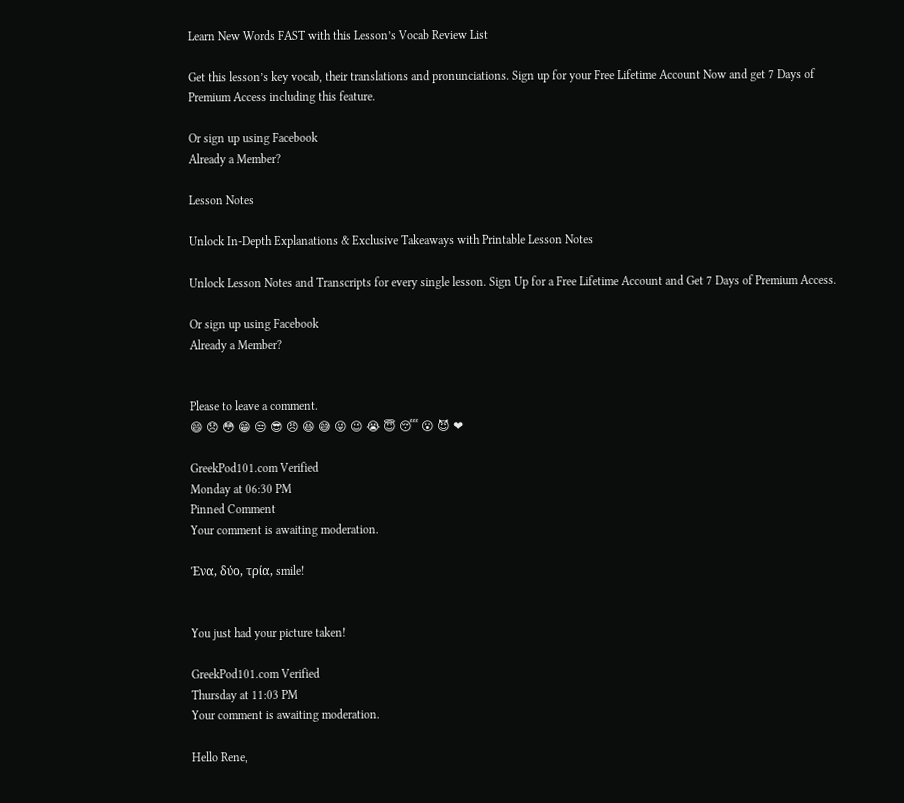Learn New Words FAST with this Lesson’s Vocab Review List

Get this lesson’s key vocab, their translations and pronunciations. Sign up for your Free Lifetime Account Now and get 7 Days of Premium Access including this feature.

Or sign up using Facebook
Already a Member?

Lesson Notes

Unlock In-Depth Explanations & Exclusive Takeaways with Printable Lesson Notes

Unlock Lesson Notes and Transcripts for every single lesson. Sign Up for a Free Lifetime Account and Get 7 Days of Premium Access.

Or sign up using Facebook
Already a Member?


Please to leave a comment.
😄 😞 😳 😁 😒 😎 😠 😆 😅 😜 😉 😭 😇 😴 😮 😈 ❤

GreekPod101.com Verified
Monday at 06:30 PM
Pinned Comment
Your comment is awaiting moderation.

Ένα, δύο, τρία, smile!


You just had your picture taken!

GreekPod101.com Verified
Thursday at 11:03 PM
Your comment is awaiting moderation.

Hello Rene,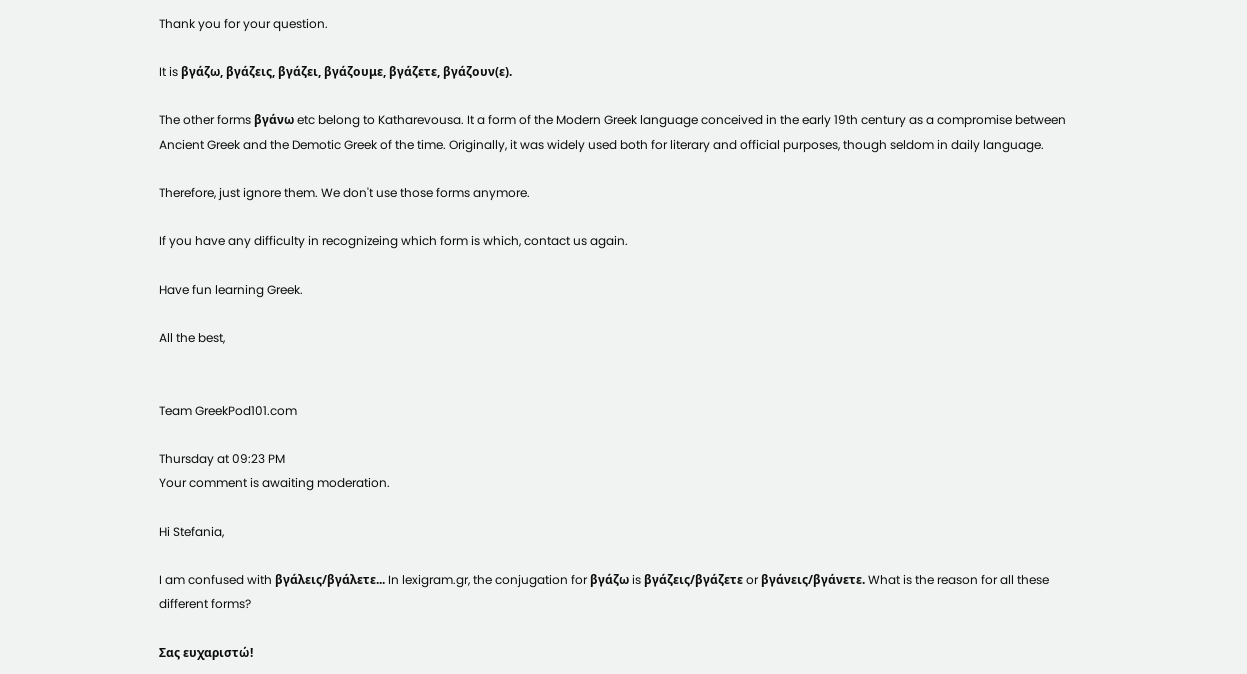Thank you for your question.

It is βγάζω, βγάζεις, βγάζει, βγάζουμε, βγάζετε, βγάζουν(ε).

The other forms βγάνω etc belong to Katharevousa. It a form of the Modern Greek language conceived in the early 19th century as a compromise between Ancient Greek and the Demotic Greek of the time. Originally, it was widely used both for literary and official purposes, though seldom in daily language.

Therefore, just ignore them. We don't use those forms anymore.

If you have any difficulty in recognizeing which form is which, contact us again.

Have fun learning Greek.

All the best,


Team GreekPod101.com

Thursday at 09:23 PM
Your comment is awaiting moderation.

Hi Stefania,

I am confused with βγάλεις/βγάλετε... In lexigram.gr, the conjugation for βγάζω is βγάζεις/βγάζετε or βγάνεις/βγάνετε. What is the reason for all these different forms?

Σας ευχαριστώ!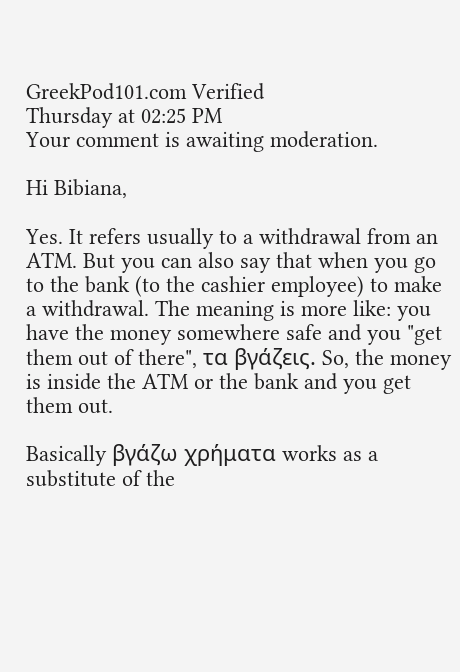GreekPod101.com Verified
Thursday at 02:25 PM
Your comment is awaiting moderation.

Hi Bibiana,

Yes. It refers usually to a withdrawal from an ATM. But you can also say that when you go to the bank (to the cashier employee) to make a withdrawal. The meaning is more like: you have the money somewhere safe and you "get them out of there", τα βγάζεις. So, the money is inside the ATM or the bank and you get them out.

Basically βγάζω χρήματα works as a substitute of the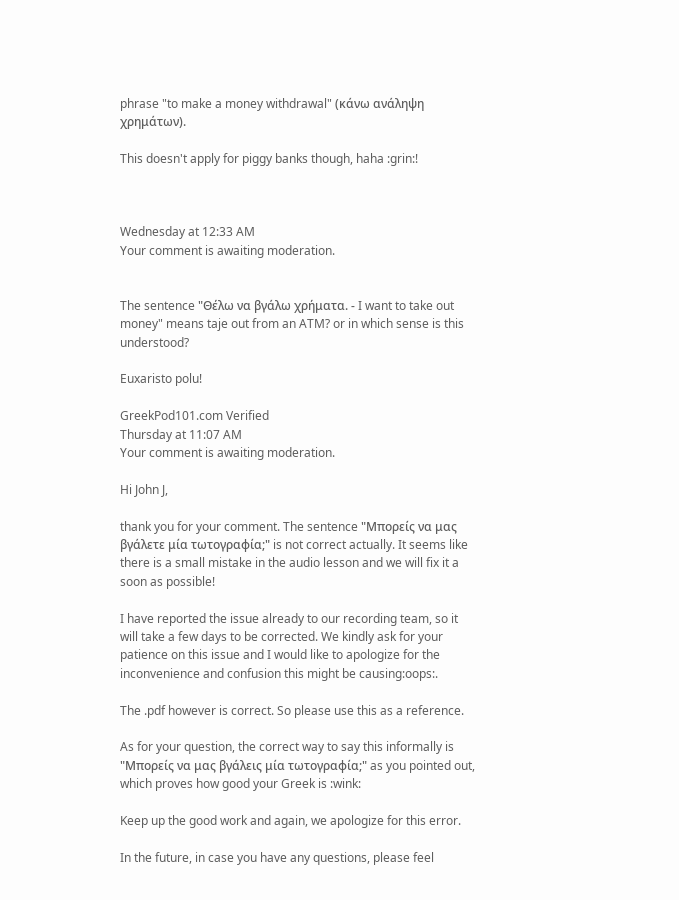phrase "to make a money withdrawal" (κάνω ανάληψη χρημάτων).

This doesn't apply for piggy banks though, haha :grin:!



Wednesday at 12:33 AM
Your comment is awaiting moderation.


The sentence "Θέλω να βγάλω χρήματα. - I want to take out money" means taje out from an ATM? or in which sense is this understood?

Euxaristo polu!

GreekPod101.com Verified
Thursday at 11:07 AM
Your comment is awaiting moderation.

Hi John J,

thank you for your comment. The sentence "Μπορείς να μας βγάλετε μία τωτογραφία;" is not correct actually. It seems like there is a small mistake in the audio lesson and we will fix it a soon as possible!

I have reported the issue already to our recording team, so it will take a few days to be corrected. We kindly ask for your patience on this issue and I would like to apologize for the inconvenience and confusion this might be causing:oops:.

The .pdf however is correct. So please use this as a reference.

As for your question, the correct way to say this informally is "Μπορείς να μας βγάλεις μία τωτογραφία;" as you pointed out, which proves how good your Greek is :wink:

Keep up the good work and again, we apologize for this error.

In the future, in case you have any questions, please feel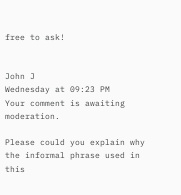free to ask!


John J
Wednesday at 09:23 PM
Your comment is awaiting moderation.

Please could you explain why the informal phrase used in this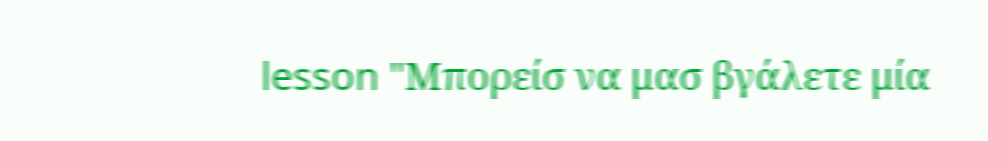lesson "Μπορείσ να μασ βγάλετε μία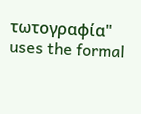τωτογραφία" uses the formal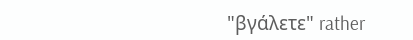"βγάλετε" rather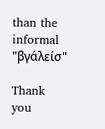than the informal "βγάλείσ"

Thank you